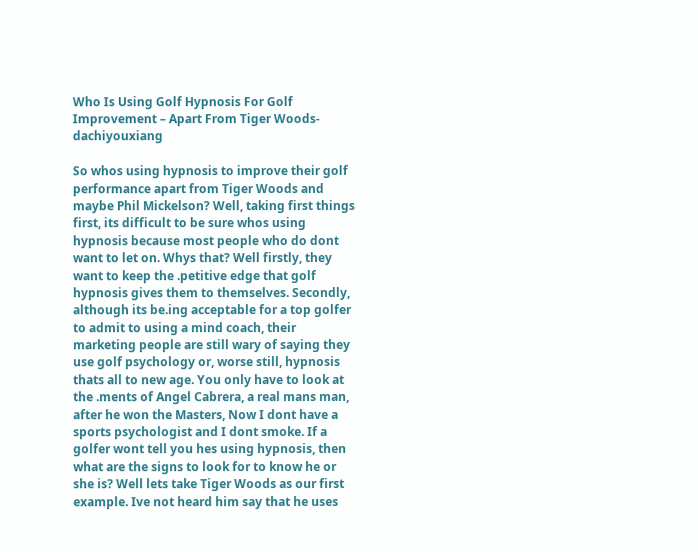Who Is Using Golf Hypnosis For Golf Improvement – Apart From Tiger Woods-dachiyouxiang

So whos using hypnosis to improve their golf performance apart from Tiger Woods and maybe Phil Mickelson? Well, taking first things first, its difficult to be sure whos using hypnosis because most people who do dont want to let on. Whys that? Well firstly, they want to keep the .petitive edge that golf hypnosis gives them to themselves. Secondly, although its be.ing acceptable for a top golfer to admit to using a mind coach, their marketing people are still wary of saying they use golf psychology or, worse still, hypnosis thats all to new age. You only have to look at the .ments of Angel Cabrera, a real mans man, after he won the Masters, Now I dont have a sports psychologist and I dont smoke. If a golfer wont tell you hes using hypnosis, then what are the signs to look for to know he or she is? Well lets take Tiger Woods as our first example. Ive not heard him say that he uses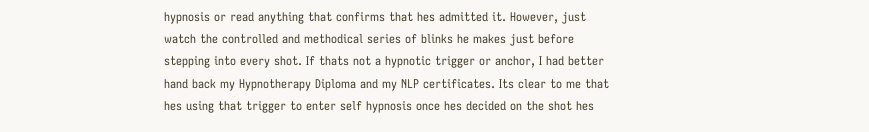hypnosis or read anything that confirms that hes admitted it. However, just watch the controlled and methodical series of blinks he makes just before stepping into every shot. If thats not a hypnotic trigger or anchor, I had better hand back my Hypnotherapy Diploma and my NLP certificates. Its clear to me that hes using that trigger to enter self hypnosis once hes decided on the shot hes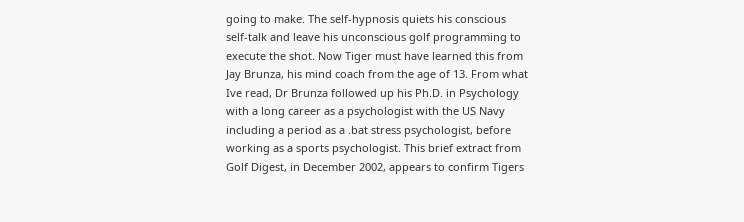going to make. The self-hypnosis quiets his conscious self-talk and leave his unconscious golf programming to execute the shot. Now Tiger must have learned this from Jay Brunza, his mind coach from the age of 13. From what Ive read, Dr Brunza followed up his Ph.D. in Psychology with a long career as a psychologist with the US Navy including a period as a .bat stress psychologist, before working as a sports psychologist. This brief extract from Golf Digest, in December 2002, appears to confirm Tigers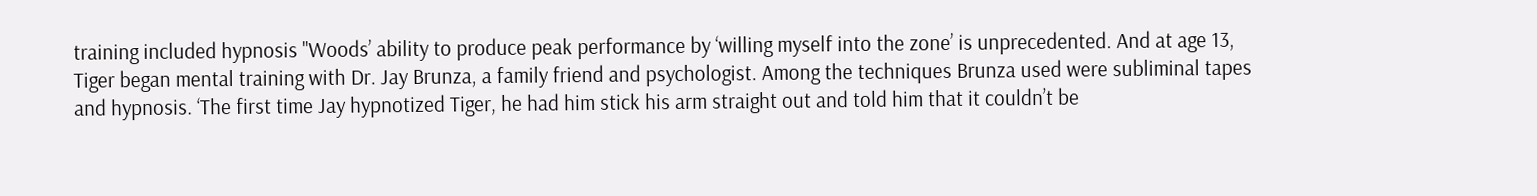training included hypnosis "Woods’ ability to produce peak performance by ‘willing myself into the zone’ is unprecedented. And at age 13, Tiger began mental training with Dr. Jay Brunza, a family friend and psychologist. Among the techniques Brunza used were subliminal tapes and hypnosis. ‘The first time Jay hypnotized Tiger, he had him stick his arm straight out and told him that it couldn’t be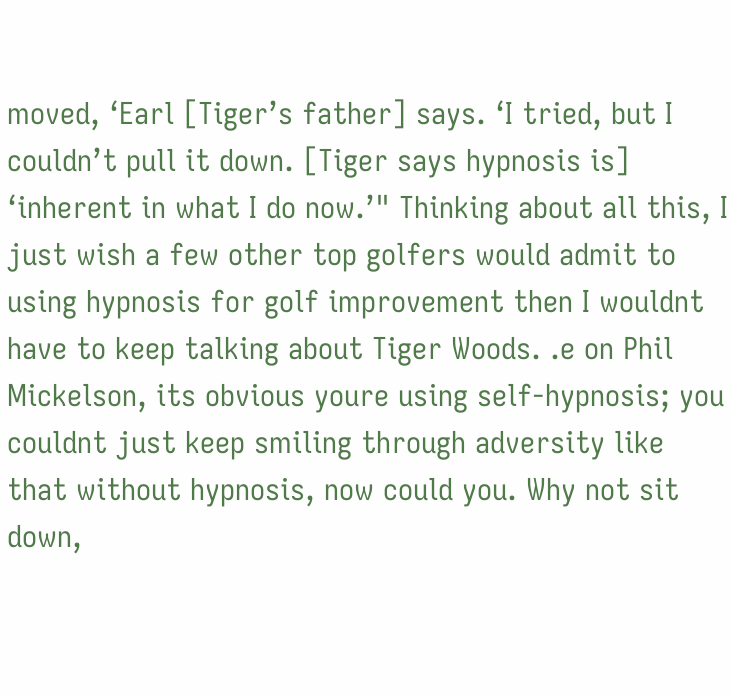moved, ‘Earl [Tiger’s father] says. ‘I tried, but I couldn’t pull it down. [Tiger says hypnosis is] ‘inherent in what I do now.’" Thinking about all this, I just wish a few other top golfers would admit to using hypnosis for golf improvement then I wouldnt have to keep talking about Tiger Woods. .e on Phil Mickelson, its obvious youre using self-hypnosis; you couldnt just keep smiling through adversity like that without hypnosis, now could you. Why not sit down,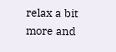relax a bit more and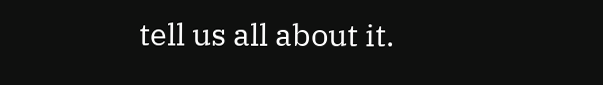tell us all about it.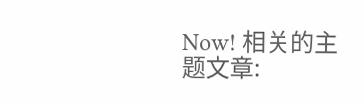Now! 相关的主题文章: